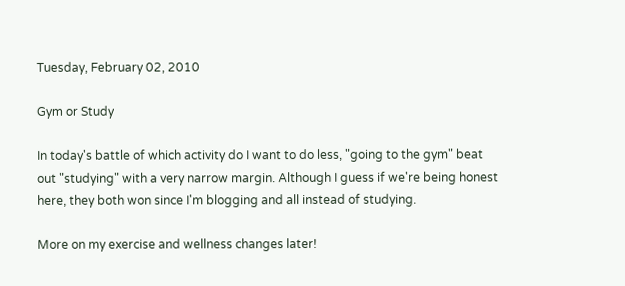Tuesday, February 02, 2010

Gym or Study

In today's battle of which activity do I want to do less, "going to the gym" beat out "studying" with a very narrow margin. Although I guess if we're being honest here, they both won since I'm blogging and all instead of studying.

More on my exercise and wellness changes later!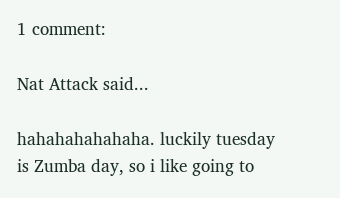1 comment:

Nat Attack said...

hahahahahahaha. luckily tuesday is Zumba day, so i like going to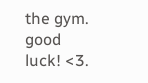the gym. good luck! <3.